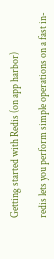Getting started with Redis (on app harbor)

redis lets you perform simple operations on a fast in-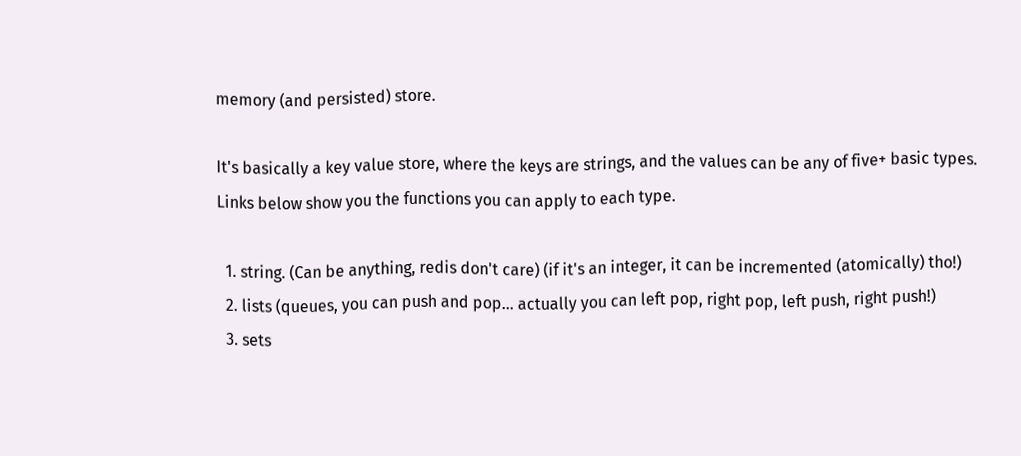memory (and persisted) store.

It's basically a key value store, where the keys are strings, and the values can be any of five+ basic types. Links below show you the functions you can apply to each type.

  1. string. (Can be anything, redis don't care) (if it's an integer, it can be incremented (atomically) tho!)
  2. lists (queues, you can push and pop... actually you can left pop, right pop, left push, right push!)
  3. sets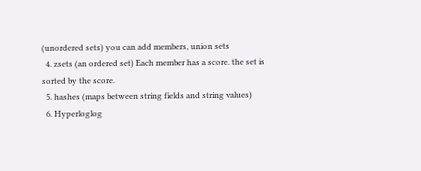(unordered sets) you can add members, union sets
  4. zsets (an ordered set) Each member has a score. the set is sorted by the score.
  5. hashes (maps between string fields and string values)
  6. Hyperloglog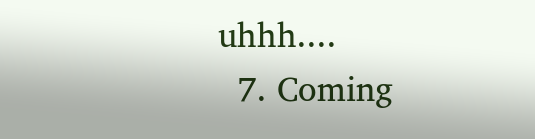uhhh....
  7. Coming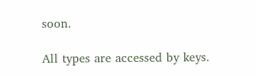soon.

All types are accessed by keys.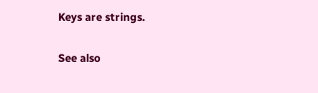Keys are strings.

See also